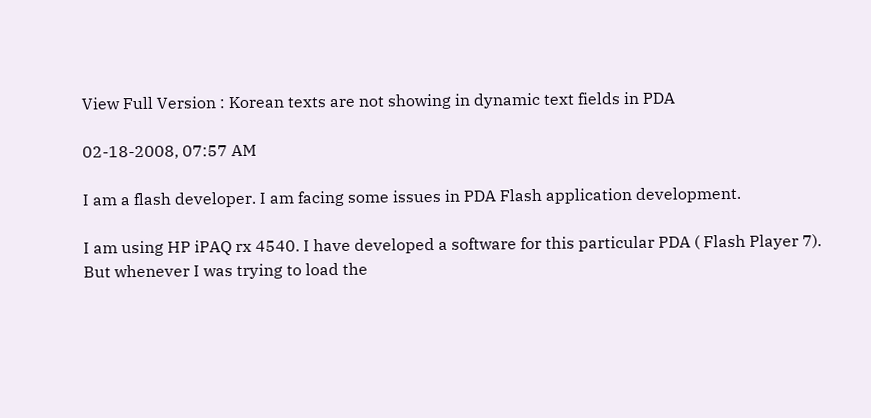View Full Version : Korean texts are not showing in dynamic text fields in PDA

02-18-2008, 07:57 AM

I am a flash developer. I am facing some issues in PDA Flash application development.

I am using HP iPAQ rx 4540. I have developed a software for this particular PDA ( Flash Player 7). But whenever I was trying to load the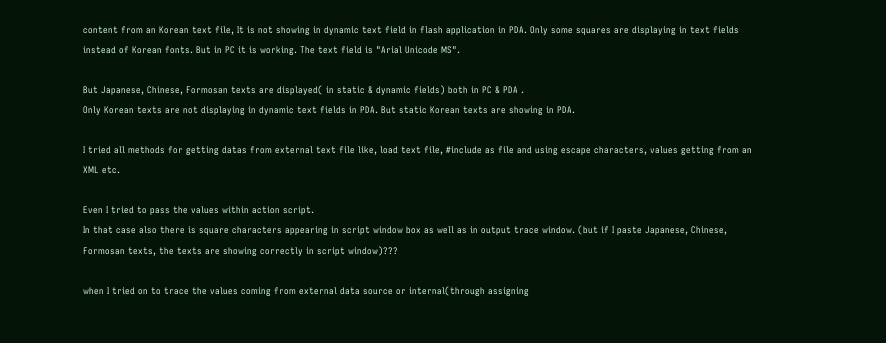content from an Korean text file, It is not showing in dynamic text field in flash application in PDA. Only some squares are displaying in text fields instead of Korean fonts. But in PC it is working. The text field is "Arial Unicode MS".

But Japanese, Chinese, Formosan texts are displayed( in static & dynamic fields) both in PC & PDA .
Only Korean texts are not displaying in dynamic text fields in PDA. But static Korean texts are showing in PDA.

I tried all methods for getting datas from external text file like, load text file, #include as file and using escape characters, values getting from an XML etc.

Even I tried to pass the values within action script.
In that case also there is square characters appearing in script window box as well as in output trace window. (but if I paste Japanese, Chinese, Formosan texts, the texts are showing correctly in script window)???

when I tried on to trace the values coming from external data source or internal(through assigning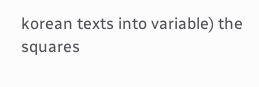korean texts into variable) the squares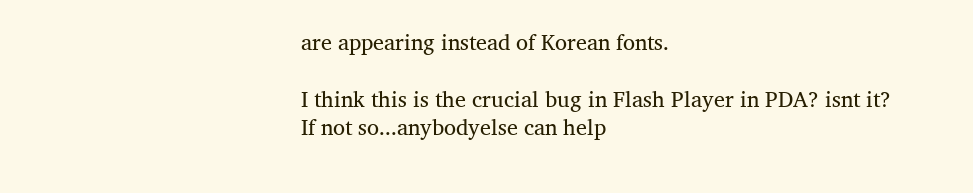are appearing instead of Korean fonts.

I think this is the crucial bug in Flash Player in PDA? isnt it?
If not so...anybodyelse can help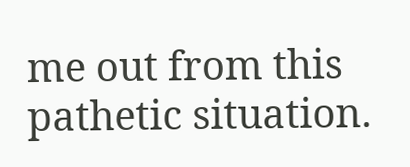me out from this pathetic situation.